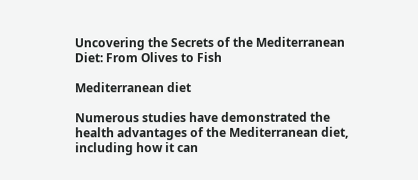Uncovering the Secrets of the Mediterranean Diet: From Olives to Fish

Mediterranean diet

Numerous studies have demonstrated the health advantages of the Mediterranean diet, including how it can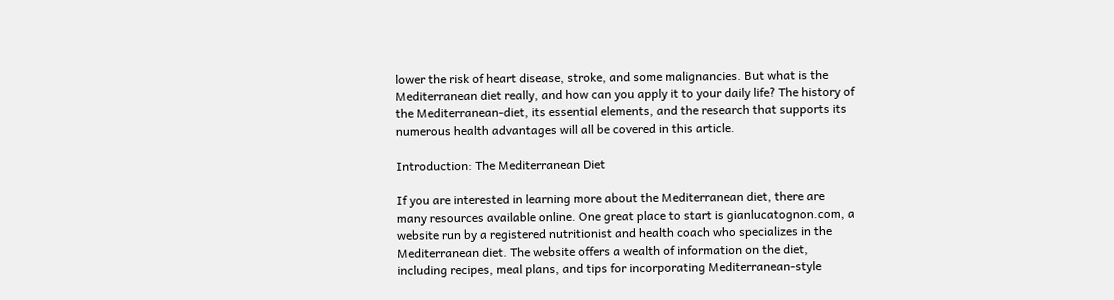lower the risk of heart disease, stroke, and some malignancies. But what is the Mediterranean diet really, and how can you apply it to your daily life? The history of the Mediterranean-diet, its essential elements, and the research that supports its numerous health advantages will all be covered in this article.

Introduction: The Mediterranean Diet

If you are interested in learning more about the Mediterranean diet, there are many resources available online. One great place to start is gianlucatognon.com, a website run by a registered nutritionist and health coach who specializes in the Mediterranean diet. The website offers a wealth of information on the diet, including recipes, meal plans, and tips for incorporating Mediterranean-style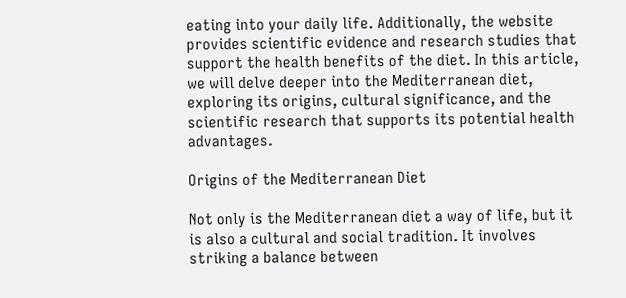eating into your daily life. Additionally, the website provides scientific evidence and research studies that support the health benefits of the diet. In this article, we will delve deeper into the Mediterranean diet, exploring its origins, cultural significance, and the scientific research that supports its potential health advantages.

Origins of the Mediterranean Diet

Not only is the Mediterranean diet a way of life, but it is also a cultural and social tradition. It involves striking a balance between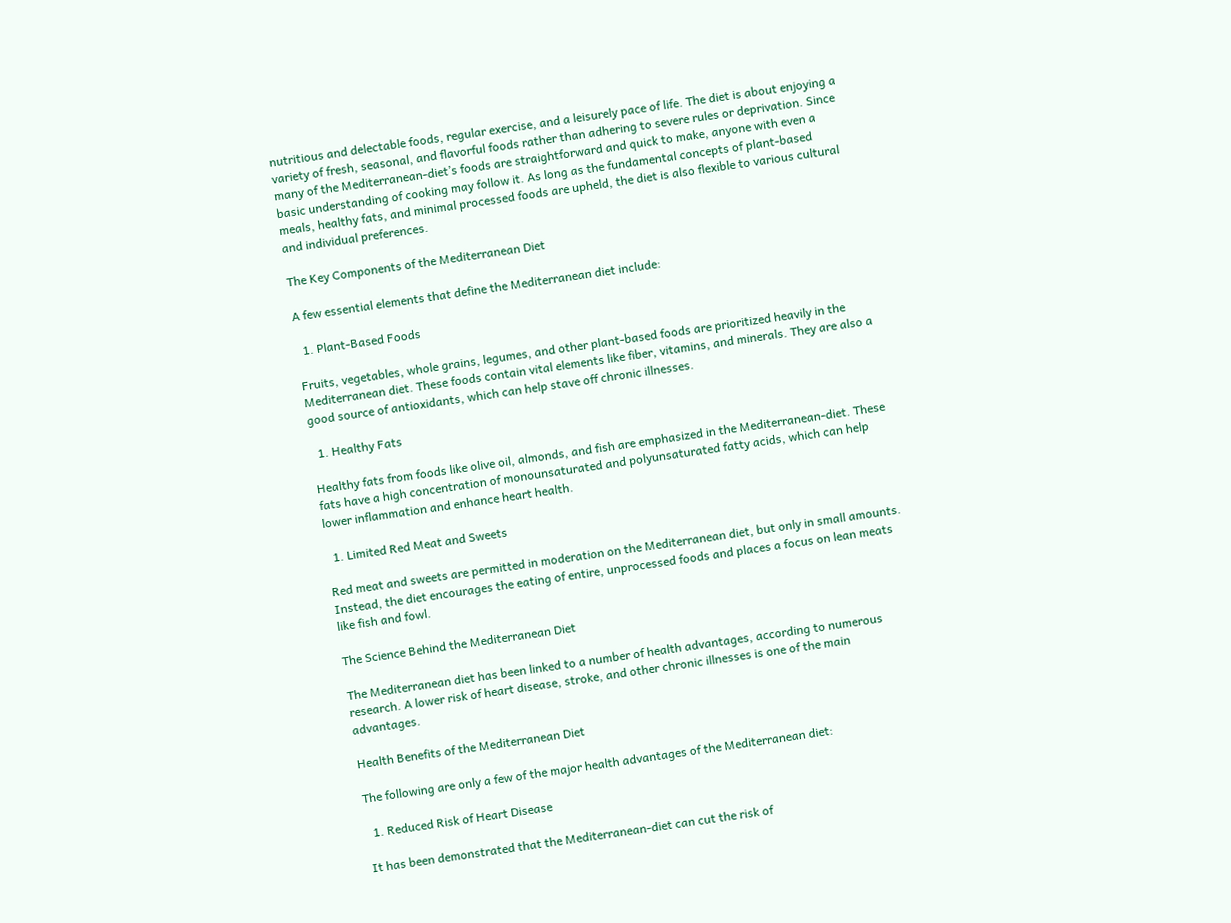nutritious and delectable foods, regular exercise, and a leisurely pace of life. The diet is about enjoying a variety of fresh, seasonal, and flavorful foods rather than adhering to severe rules or deprivation. Since many of the Mediterranean-diet’s foods are straightforward and quick to make, anyone with even a basic understanding of cooking may follow it. As long as the fundamental concepts of plant-based meals, healthy fats, and minimal processed foods are upheld, the diet is also flexible to various cultural and individual preferences.

The Key Components of the Mediterranean Diet

A few essential elements that define the Mediterranean diet include:

  1. Plant-Based Foods

Fruits, vegetables, whole grains, legumes, and other plant-based foods are prioritized heavily in the Mediterranean diet. These foods contain vital elements like fiber, vitamins, and minerals. They are also a good source of antioxidants, which can help stave off chronic illnesses.

  1. Healthy Fats

Healthy fats from foods like olive oil, almonds, and fish are emphasized in the Mediterranean-diet. These fats have a high concentration of monounsaturated and polyunsaturated fatty acids, which can help lower inflammation and enhance heart health.

  1. Limited Red Meat and Sweets

Red meat and sweets are permitted in moderation on the Mediterranean diet, but only in small amounts. Instead, the diet encourages the eating of entire, unprocessed foods and places a focus on lean meats like fish and fowl.

The Science Behind the Mediterranean Diet

The Mediterranean diet has been linked to a number of health advantages, according to numerous research. A lower risk of heart disease, stroke, and other chronic illnesses is one of the main advantages.

Health Benefits of the Mediterranean Diet

The following are only a few of the major health advantages of the Mediterranean diet:

  1. Reduced Risk of Heart Disease

It has been demonstrated that the Mediterranean-diet can cut the risk of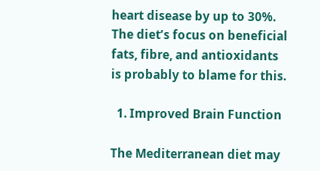heart disease by up to 30%. The diet’s focus on beneficial fats, fibre, and antioxidants is probably to blame for this.

  1. Improved Brain Function

The Mediterranean diet may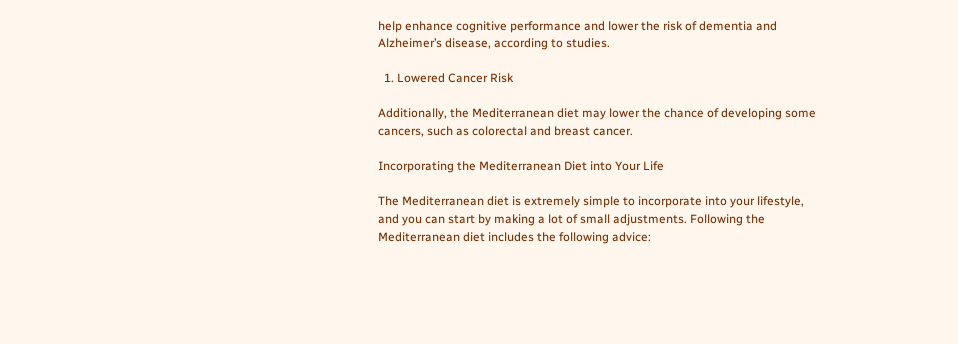help enhance cognitive performance and lower the risk of dementia and Alzheimer’s disease, according to studies.

  1. Lowered Cancer Risk

Additionally, the Mediterranean diet may lower the chance of developing some cancers, such as colorectal and breast cancer.

Incorporating the Mediterranean Diet into Your Life

The Mediterranean diet is extremely simple to incorporate into your lifestyle, and you can start by making a lot of small adjustments. Following the Mediterranean diet includes the following advice: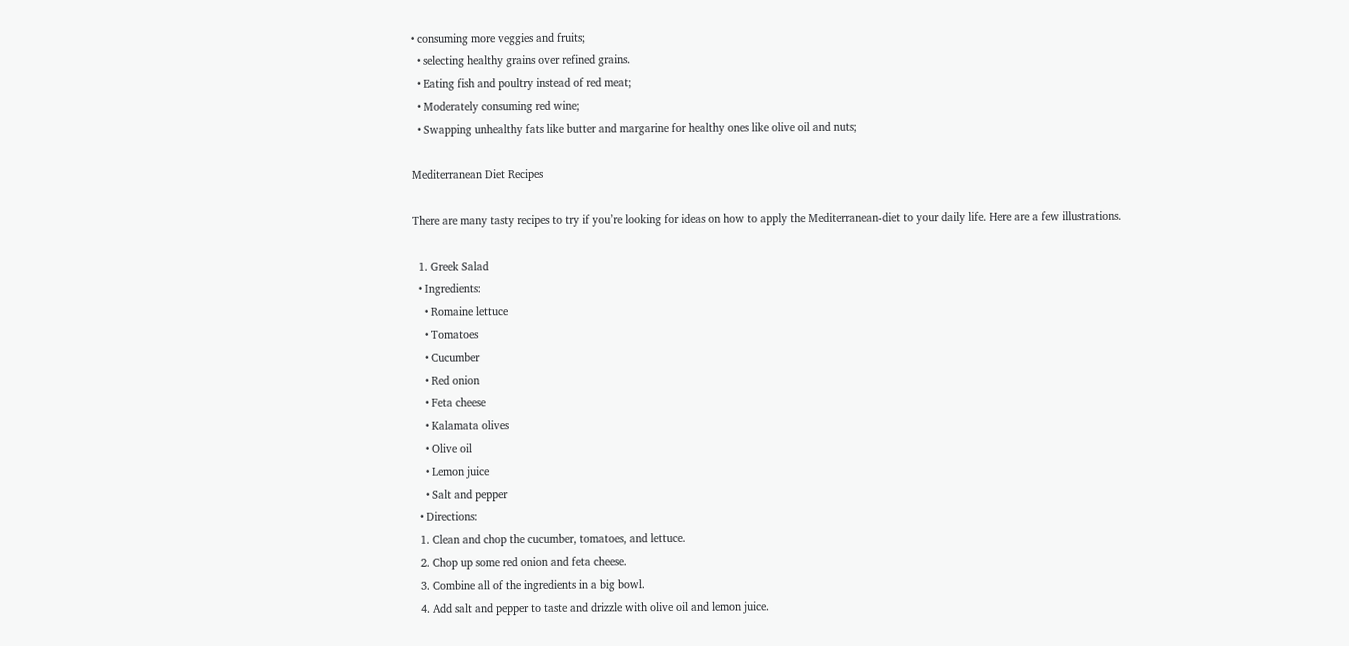• consuming more veggies and fruits;
  • selecting healthy grains over refined grains.
  • Eating fish and poultry instead of red meat;
  • Moderately consuming red wine;
  • Swapping unhealthy fats like butter and margarine for healthy ones like olive oil and nuts;

Mediterranean Diet Recipes

There are many tasty recipes to try if you’re looking for ideas on how to apply the Mediterranean-diet to your daily life. Here are a few illustrations.

  1. Greek Salad
  • Ingredients:
    • Romaine lettuce
    • Tomatoes
    • Cucumber
    • Red onion
    • Feta cheese
    • Kalamata olives
    • Olive oil
    • Lemon juice
    • Salt and pepper
  • Directions:
  1. Clean and chop the cucumber, tomatoes, and lettuce.
  2. Chop up some red onion and feta cheese.
  3. Combine all of the ingredients in a big bowl.
  4. Add salt and pepper to taste and drizzle with olive oil and lemon juice.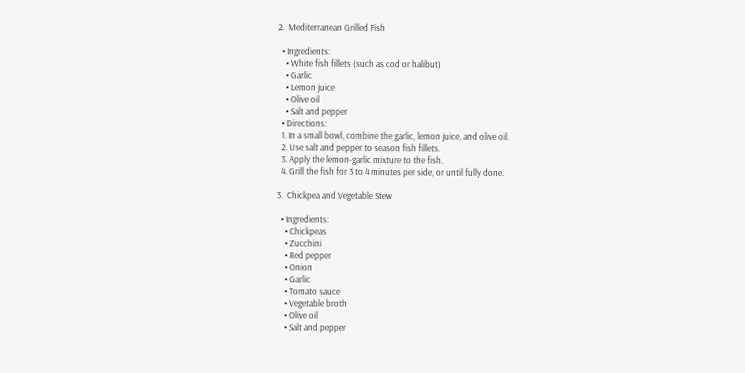2.  Mediterranean Grilled Fish

  • Ingredients:
    • White fish fillets (such as cod or halibut)
    • Garlic
    • Lemon juice
    • Olive oil
    • Salt and pepper
  • Directions:
  1. In a small bowl, combine the garlic, lemon juice, and olive oil.
  2. Use salt and pepper to season fish fillets.
  3. Apply the lemon-garlic mixture to the fish.
  4. Grill the fish for 3 to 4 minutes per side, or until fully done.

3.  Chickpea and Vegetable Stew

  • Ingredients:
    • Chickpeas
    • Zucchini
    • Red pepper
    • Onion
    • Garlic
    • Tomato sauce
    • Vegetable broth
    • Olive oil
    • Salt and pepper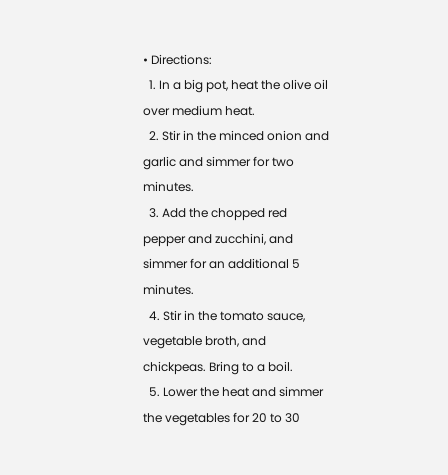• Directions:
  1. In a big pot, heat the olive oil over medium heat.
  2. Stir in the minced onion and garlic and simmer for two minutes.
  3. Add the chopped red pepper and zucchini, and simmer for an additional 5 minutes.
  4. Stir in the tomato sauce, vegetable broth, and chickpeas. Bring to a boil.
  5. Lower the heat and simmer the vegetables for 20 to 30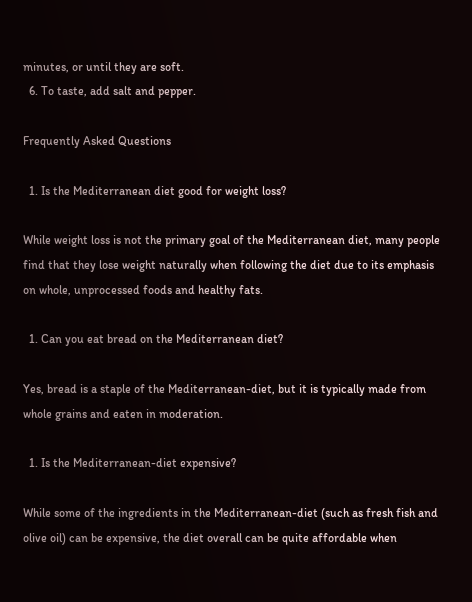minutes, or until they are soft.
  6. To taste, add salt and pepper.

Frequently Asked Questions

  1. Is the Mediterranean diet good for weight loss?

While weight loss is not the primary goal of the Mediterranean diet, many people find that they lose weight naturally when following the diet due to its emphasis on whole, unprocessed foods and healthy fats.

  1. Can you eat bread on the Mediterranean diet?

Yes, bread is a staple of the Mediterranean-diet, but it is typically made from whole grains and eaten in moderation.

  1. Is the Mediterranean-diet expensive?

While some of the ingredients in the Mediterranean-diet (such as fresh fish and olive oil) can be expensive, the diet overall can be quite affordable when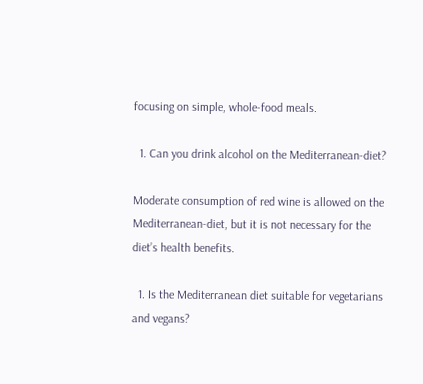focusing on simple, whole-food meals.

  1. Can you drink alcohol on the Mediterranean-diet?

Moderate consumption of red wine is allowed on the Mediterranean-diet, but it is not necessary for the diet’s health benefits.

  1. Is the Mediterranean diet suitable for vegetarians and vegans?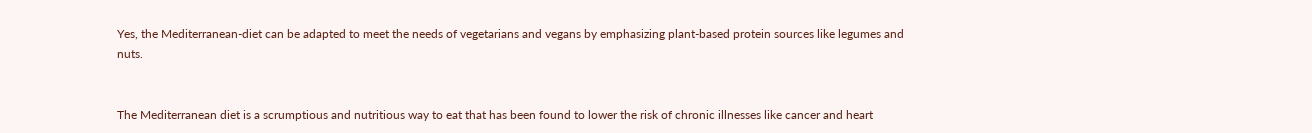Yes, the Mediterranean-diet can be adapted to meet the needs of vegetarians and vegans by emphasizing plant-based protein sources like legumes and nuts.


The Mediterranean diet is a scrumptious and nutritious way to eat that has been found to lower the risk of chronic illnesses like cancer and heart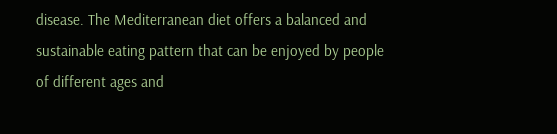disease. The Mediterranean diet offers a balanced and sustainable eating pattern that can be enjoyed by people of different ages and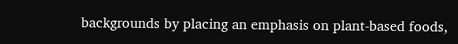backgrounds by placing an emphasis on plant-based foods,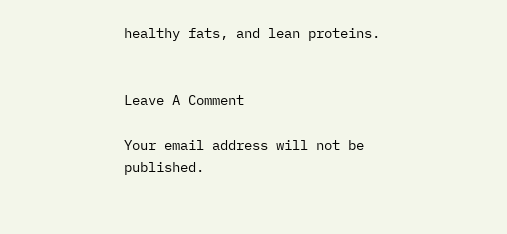healthy fats, and lean proteins.


Leave A Comment

Your email address will not be published.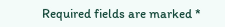Required fields are marked *